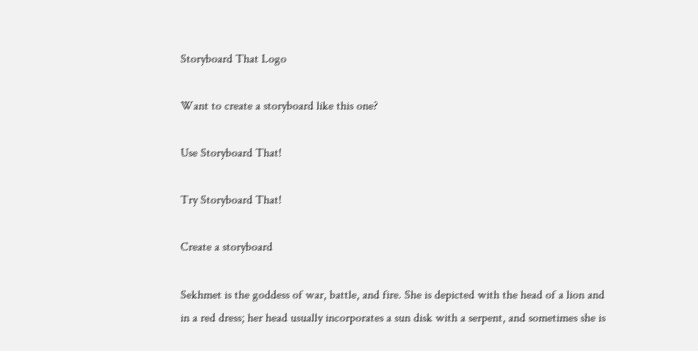Storyboard That Logo

Want to create a storyboard like this one?

Use Storyboard That!

Try Storyboard That!

Create a storyboard

Sekhmet is the goddess of war, battle, and fire. She is depicted with the head of a lion and in a red dress; her head usually incorporates a sun disk with a serpent, and sometimes she is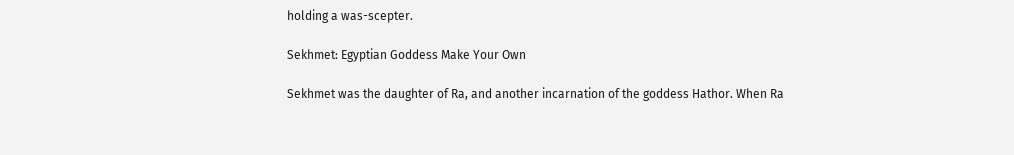holding a was-scepter.

Sekhmet: Egyptian Goddess Make Your Own

Sekhmet was the daughter of Ra, and another incarnation of the goddess Hathor. When Ra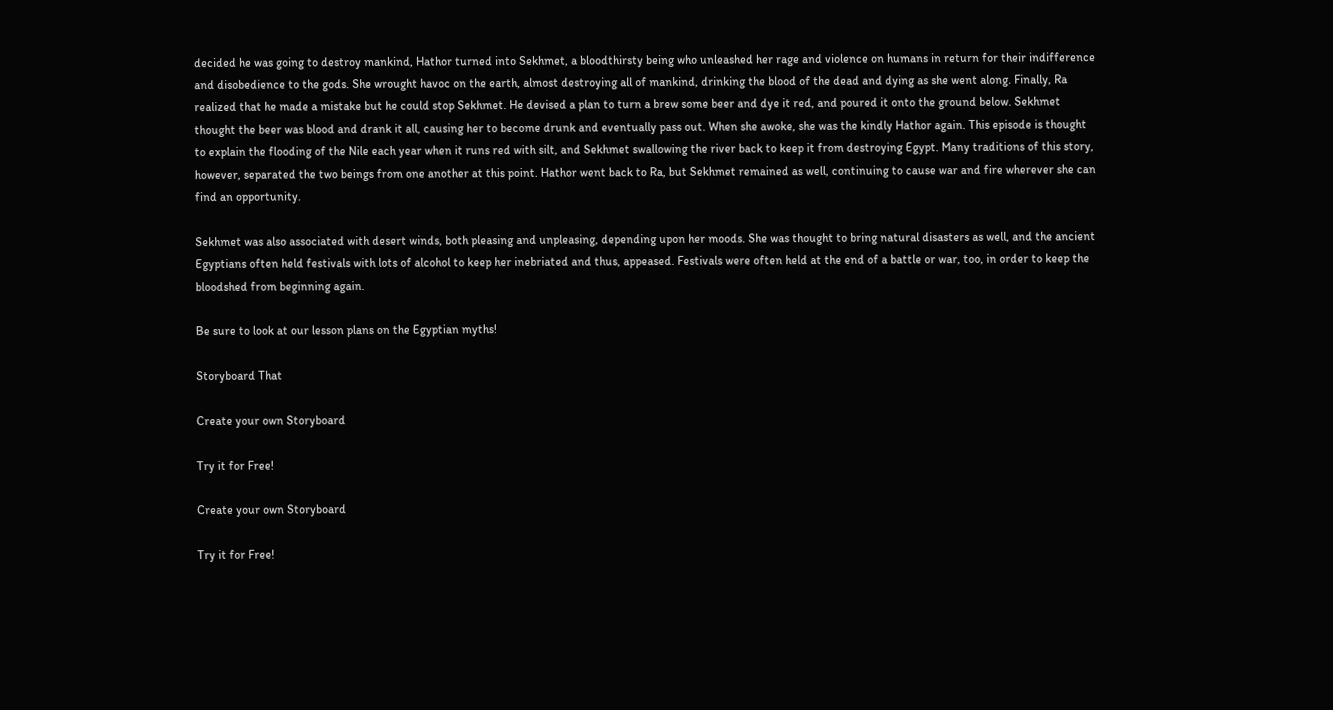decided he was going to destroy mankind, Hathor turned into Sekhmet, a bloodthirsty being who unleashed her rage and violence on humans in return for their indifference and disobedience to the gods. She wrought havoc on the earth, almost destroying all of mankind, drinking the blood of the dead and dying as she went along. Finally, Ra realized that he made a mistake but he could stop Sekhmet. He devised a plan to turn a brew some beer and dye it red, and poured it onto the ground below. Sekhmet thought the beer was blood and drank it all, causing her to become drunk and eventually pass out. When she awoke, she was the kindly Hathor again. This episode is thought to explain the flooding of the Nile each year when it runs red with silt, and Sekhmet swallowing the river back to keep it from destroying Egypt. Many traditions of this story, however, separated the two beings from one another at this point. Hathor went back to Ra, but Sekhmet remained as well, continuing to cause war and fire wherever she can find an opportunity.

Sekhmet was also associated with desert winds, both pleasing and unpleasing, depending upon her moods. She was thought to bring natural disasters as well, and the ancient Egyptians often held festivals with lots of alcohol to keep her inebriated and thus, appeased. Festivals were often held at the end of a battle or war, too, in order to keep the bloodshed from beginning again.

Be sure to look at our lesson plans on the Egyptian myths!

Storyboard That

Create your own Storyboard

Try it for Free!

Create your own Storyboard

Try it for Free!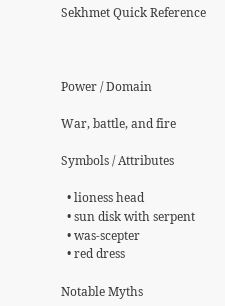Sekhmet Quick Reference



Power / Domain

War, battle, and fire

Symbols / Attributes

  • lioness head
  • sun disk with serpent
  • was-scepter
  • red dress

Notable Myths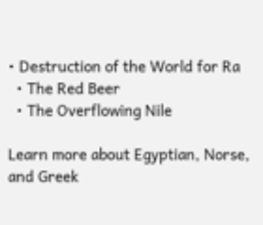• Destruction of the World for Ra
  • The Red Beer
  • The Overflowing Nile

Learn more about Egyptian, Norse, and Greek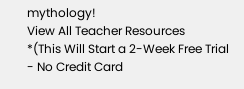mythology!
View All Teacher Resources
*(This Will Start a 2-Week Free Trial - No Credit Card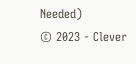Needed)
© 2023 - Clever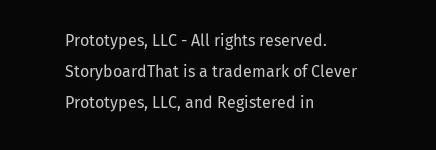Prototypes, LLC - All rights reserved.
StoryboardThat is a trademark of Clever Prototypes, LLC, and Registered in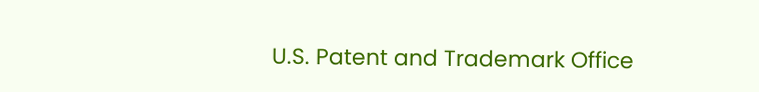U.S. Patent and Trademark Office